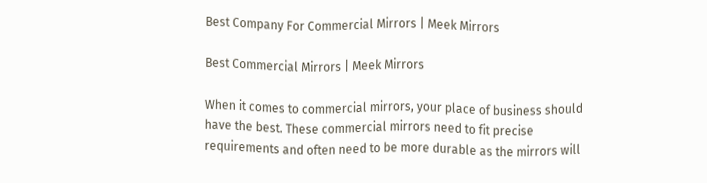Best Company For Commercial Mirrors | Meek Mirrors

Best Commercial Mirrors | Meek Mirrors

When it comes to commercial mirrors, your place of business should have the best. These commercial mirrors need to fit precise requirements and often need to be more durable as the mirrors will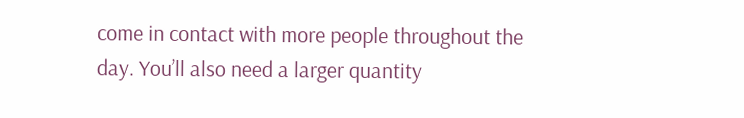come in contact with more people throughout the day. You’ll also need a larger quantity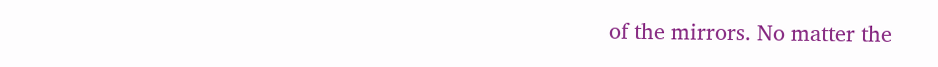of the mirrors. No matter the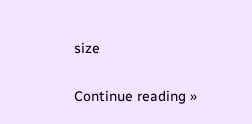size

Continue reading »